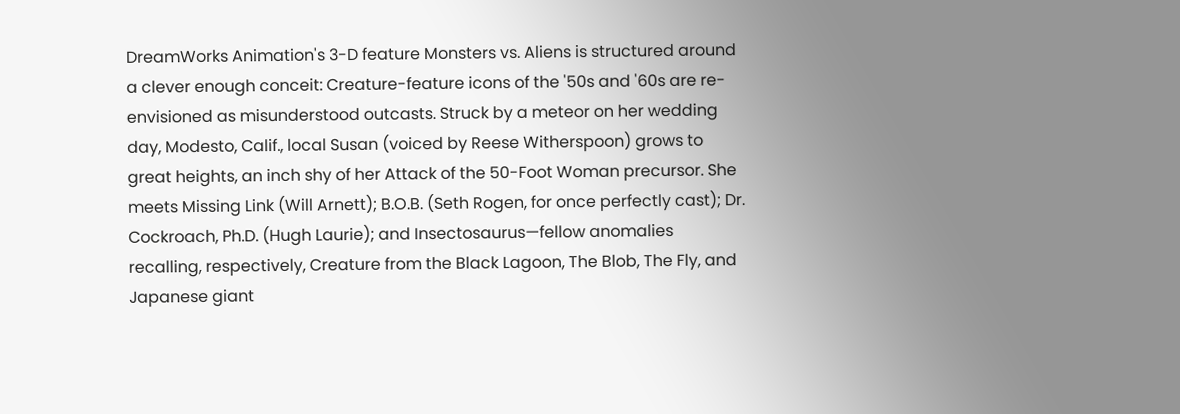DreamWorks Animation's 3-D feature Monsters vs. Aliens is structured around a clever enough conceit: Creature-feature icons of the '50s and '60s are re-envisioned as misunderstood outcasts. Struck by a meteor on her wedding day, Modesto, Calif., local Susan (voiced by Reese Witherspoon) grows to great heights, an inch shy of her Attack of the 50-Foot Woman precursor. She meets Missing Link (Will Arnett); B.O.B. (Seth Rogen, for once perfectly cast); Dr. Cockroach, Ph.D. (Hugh Laurie); and Insectosaurus—fellow anomalies recalling, respectively, Creature from the Black Lagoon, The Blob, The Fly, and Japanese giant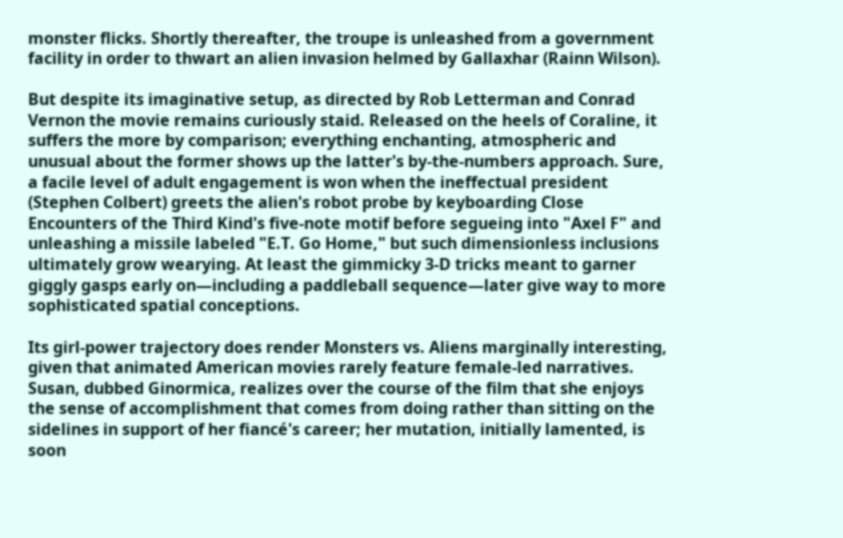monster flicks. Shortly thereafter, the troupe is unleashed from a government facility in order to thwart an alien invasion helmed by Gallaxhar (Rainn Wilson).

But despite its imaginative setup, as directed by Rob Letterman and Conrad Vernon the movie remains curiously staid. Released on the heels of Coraline, it suffers the more by comparison; everything enchanting, atmospheric and unusual about the former shows up the latter's by-the-numbers approach. Sure, a facile level of adult engagement is won when the ineffectual president (Stephen Colbert) greets the alien's robot probe by keyboarding Close Encounters of the Third Kind's five-note motif before segueing into "Axel F" and unleashing a missile labeled "E.T. Go Home," but such dimensionless inclusions ultimately grow wearying. At least the gimmicky 3-D tricks meant to garner giggly gasps early on—including a paddleball sequence—later give way to more sophisticated spatial conceptions.

Its girl-power trajectory does render Monsters vs. Aliens marginally interesting, given that animated American movies rarely feature female-led narratives. Susan, dubbed Ginormica, realizes over the course of the film that she enjoys the sense of accomplishment that comes from doing rather than sitting on the sidelines in support of her fiancé's career; her mutation, initially lamented, is soon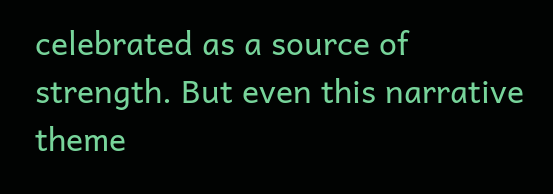celebrated as a source of strength. But even this narrative theme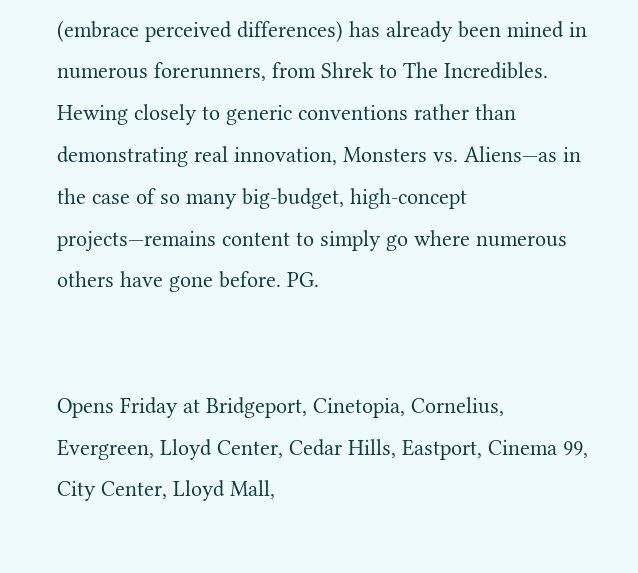(embrace perceived differences) has already been mined in numerous forerunners, from Shrek to The Incredibles. Hewing closely to generic conventions rather than demonstrating real innovation, Monsters vs. Aliens—as in the case of so many big-budget, high-concept projects—remains content to simply go where numerous others have gone before. PG.


Opens Friday at Bridgeport, Cinetopia, Cornelius, Evergreen, Lloyd Center, Cedar Hills, Eastport, Cinema 99, City Center, Lloyd Mall,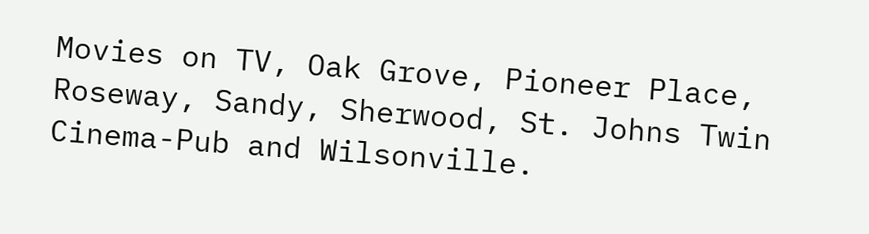Movies on TV, Oak Grove, Pioneer Place, Roseway, Sandy, Sherwood, St. Johns Twin Cinema-Pub and Wilsonville.